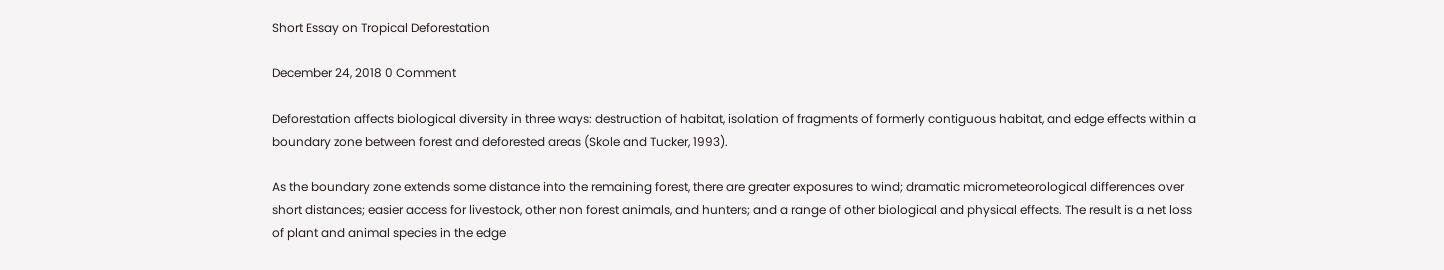Short Essay on Tropical Deforestation

December 24, 2018 0 Comment

Deforestation affects biological diversity in three ways: destruction of habitat, isolation of fragments of formerly contiguous habitat, and edge effects within a boundary zone between forest and deforested areas (Skole and Tucker, 1993).

As the boundary zone extends some distance into the remaining forest, there are greater exposures to wind; dramatic micrometeorological differences over short distances; easier access for livestock, other non forest animals, and hunters; and a range of other biological and physical effects. The result is a net loss of plant and animal species in the edge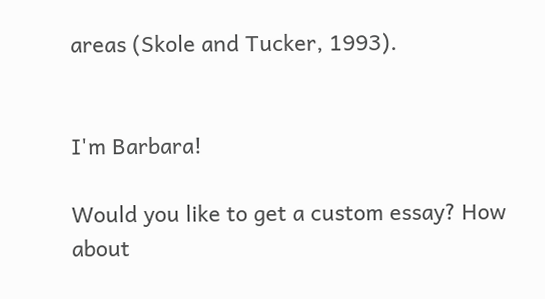areas (Skole and Tucker, 1993).


I'm Barbara!

Would you like to get a custom essay? How about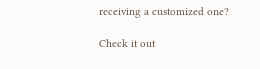receiving a customized one?

Check it out